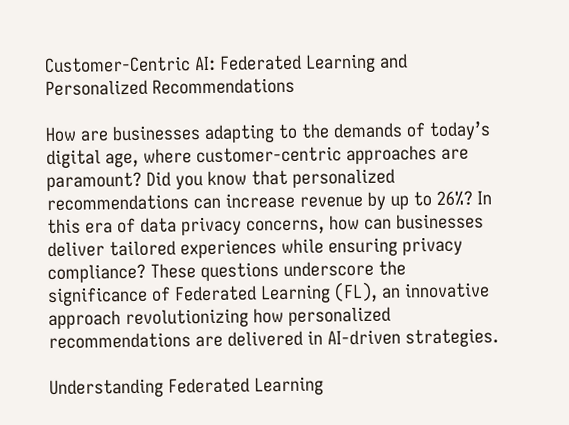Customer-Centric AI: Federated Learning and Personalized Recommendations

How are businesses adapting to the demands of today’s digital age, where customer-centric approaches are paramount? Did you know that personalized recommendations can increase revenue by up to 26%? In this era of data privacy concerns, how can businesses deliver tailored experiences while ensuring privacy compliance? These questions underscore the significance of Federated Learning (FL), an innovative approach revolutionizing how personalized recommendations are delivered in AI-driven strategies.

Understanding Federated Learning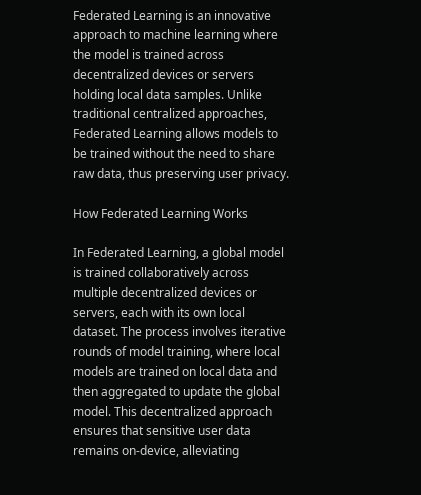Federated Learning is an innovative approach to machine learning where the model is trained across decentralized devices or servers holding local data samples. Unlike traditional centralized approaches, Federated Learning allows models to be trained without the need to share raw data, thus preserving user privacy.

How Federated Learning Works

In Federated Learning, a global model is trained collaboratively across multiple decentralized devices or servers, each with its own local dataset. The process involves iterative rounds of model training, where local models are trained on local data and then aggregated to update the global model. This decentralized approach ensures that sensitive user data remains on-device, alleviating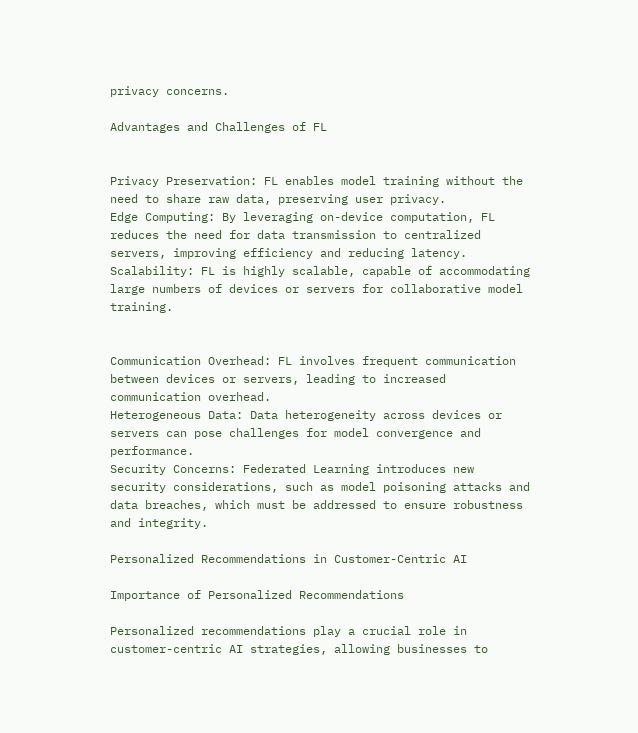privacy concerns.

Advantages and Challenges of FL


Privacy Preservation: FL enables model training without the need to share raw data, preserving user privacy.
Edge Computing: By leveraging on-device computation, FL reduces the need for data transmission to centralized servers, improving efficiency and reducing latency.
Scalability: FL is highly scalable, capable of accommodating large numbers of devices or servers for collaborative model training.


Communication Overhead: FL involves frequent communication between devices or servers, leading to increased communication overhead.
Heterogeneous Data: Data heterogeneity across devices or servers can pose challenges for model convergence and performance.
Security Concerns: Federated Learning introduces new security considerations, such as model poisoning attacks and data breaches, which must be addressed to ensure robustness and integrity.

Personalized Recommendations in Customer-Centric AI

Importance of Personalized Recommendations

Personalized recommendations play a crucial role in customer-centric AI strategies, allowing businesses to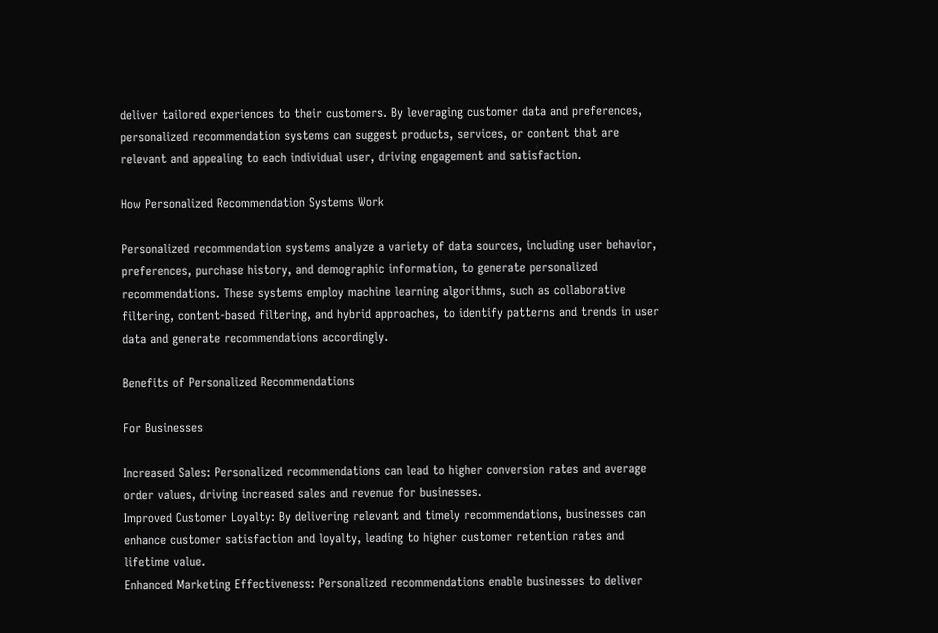deliver tailored experiences to their customers. By leveraging customer data and preferences, personalized recommendation systems can suggest products, services, or content that are relevant and appealing to each individual user, driving engagement and satisfaction.

How Personalized Recommendation Systems Work

Personalized recommendation systems analyze a variety of data sources, including user behavior, preferences, purchase history, and demographic information, to generate personalized recommendations. These systems employ machine learning algorithms, such as collaborative filtering, content-based filtering, and hybrid approaches, to identify patterns and trends in user data and generate recommendations accordingly.

Benefits of Personalized Recommendations

For Businesses

Increased Sales: Personalized recommendations can lead to higher conversion rates and average order values, driving increased sales and revenue for businesses.
Improved Customer Loyalty: By delivering relevant and timely recommendations, businesses can enhance customer satisfaction and loyalty, leading to higher customer retention rates and lifetime value.
Enhanced Marketing Effectiveness: Personalized recommendations enable businesses to deliver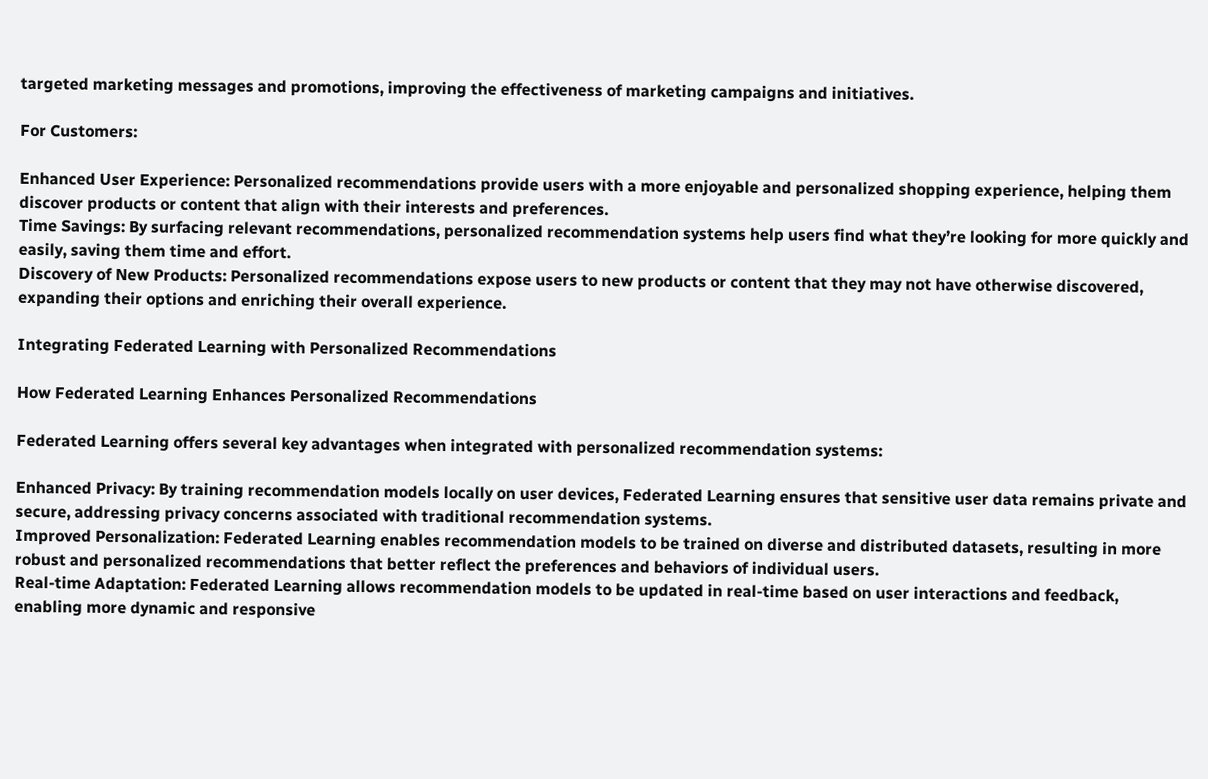targeted marketing messages and promotions, improving the effectiveness of marketing campaigns and initiatives.

For Customers:

Enhanced User Experience: Personalized recommendations provide users with a more enjoyable and personalized shopping experience, helping them discover products or content that align with their interests and preferences.
Time Savings: By surfacing relevant recommendations, personalized recommendation systems help users find what they’re looking for more quickly and easily, saving them time and effort.
Discovery of New Products: Personalized recommendations expose users to new products or content that they may not have otherwise discovered, expanding their options and enriching their overall experience.

Integrating Federated Learning with Personalized Recommendations

How Federated Learning Enhances Personalized Recommendations

Federated Learning offers several key advantages when integrated with personalized recommendation systems:

Enhanced Privacy: By training recommendation models locally on user devices, Federated Learning ensures that sensitive user data remains private and secure, addressing privacy concerns associated with traditional recommendation systems.
Improved Personalization: Federated Learning enables recommendation models to be trained on diverse and distributed datasets, resulting in more robust and personalized recommendations that better reflect the preferences and behaviors of individual users.
Real-time Adaptation: Federated Learning allows recommendation models to be updated in real-time based on user interactions and feedback, enabling more dynamic and responsive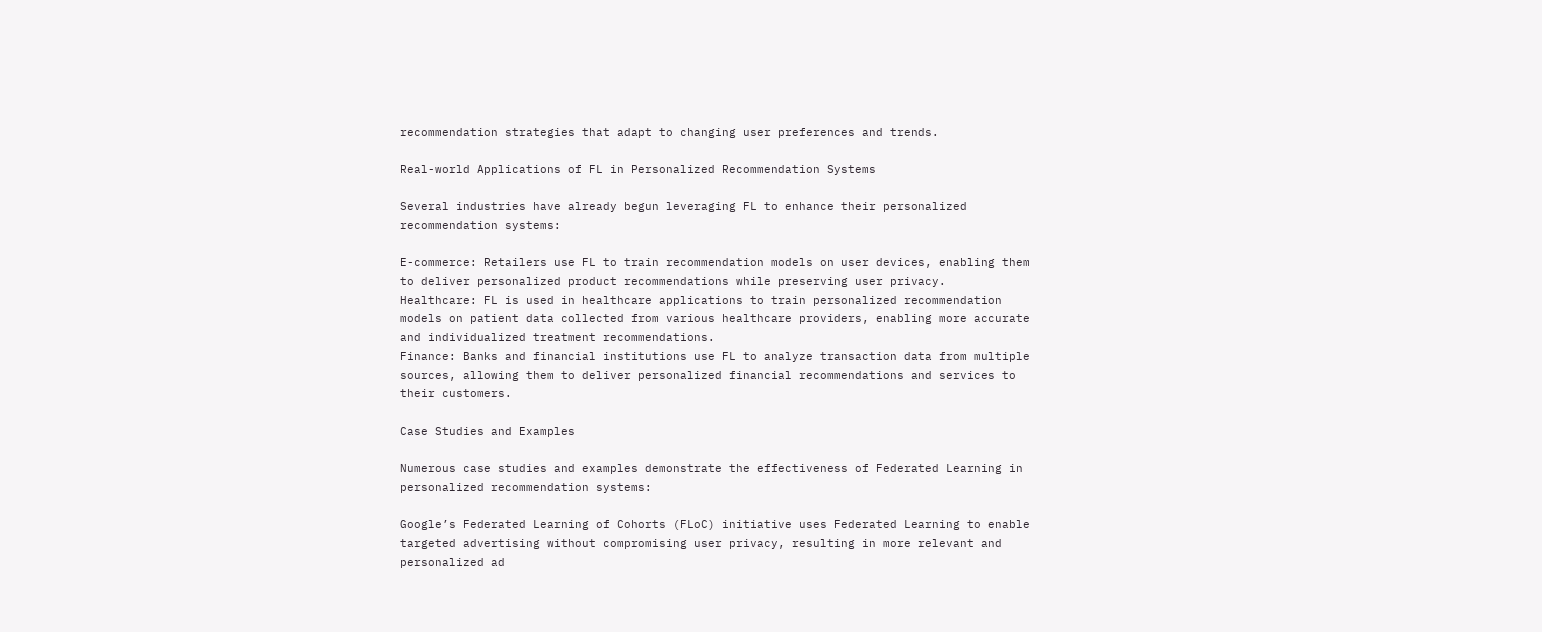recommendation strategies that adapt to changing user preferences and trends.

Real-world Applications of FL in Personalized Recommendation Systems

Several industries have already begun leveraging FL to enhance their personalized recommendation systems:

E-commerce: Retailers use FL to train recommendation models on user devices, enabling them to deliver personalized product recommendations while preserving user privacy.
Healthcare: FL is used in healthcare applications to train personalized recommendation models on patient data collected from various healthcare providers, enabling more accurate and individualized treatment recommendations.
Finance: Banks and financial institutions use FL to analyze transaction data from multiple sources, allowing them to deliver personalized financial recommendations and services to their customers.

Case Studies and Examples

Numerous case studies and examples demonstrate the effectiveness of Federated Learning in personalized recommendation systems:

Google’s Federated Learning of Cohorts (FLoC) initiative uses Federated Learning to enable targeted advertising without compromising user privacy, resulting in more relevant and personalized ad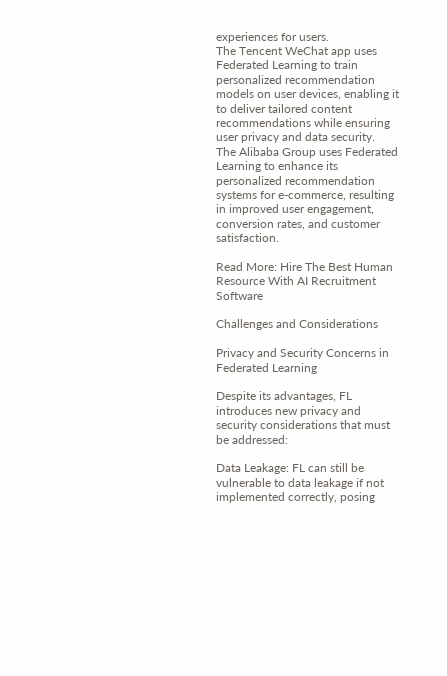experiences for users.
The Tencent WeChat app uses Federated Learning to train personalized recommendation models on user devices, enabling it to deliver tailored content recommendations while ensuring user privacy and data security.
The Alibaba Group uses Federated Learning to enhance its personalized recommendation systems for e-commerce, resulting in improved user engagement, conversion rates, and customer satisfaction.

Read More: Hire The Best Human Resource With AI Recruitment Software

Challenges and Considerations

Privacy and Security Concerns in Federated Learning

Despite its advantages, FL introduces new privacy and security considerations that must be addressed:

Data Leakage: FL can still be vulnerable to data leakage if not implemented correctly, posing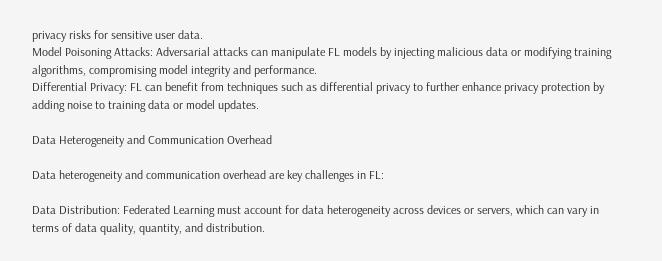privacy risks for sensitive user data.
Model Poisoning Attacks: Adversarial attacks can manipulate FL models by injecting malicious data or modifying training algorithms, compromising model integrity and performance.
Differential Privacy: FL can benefit from techniques such as differential privacy to further enhance privacy protection by adding noise to training data or model updates.

Data Heterogeneity and Communication Overhead

Data heterogeneity and communication overhead are key challenges in FL:

Data Distribution: Federated Learning must account for data heterogeneity across devices or servers, which can vary in terms of data quality, quantity, and distribution.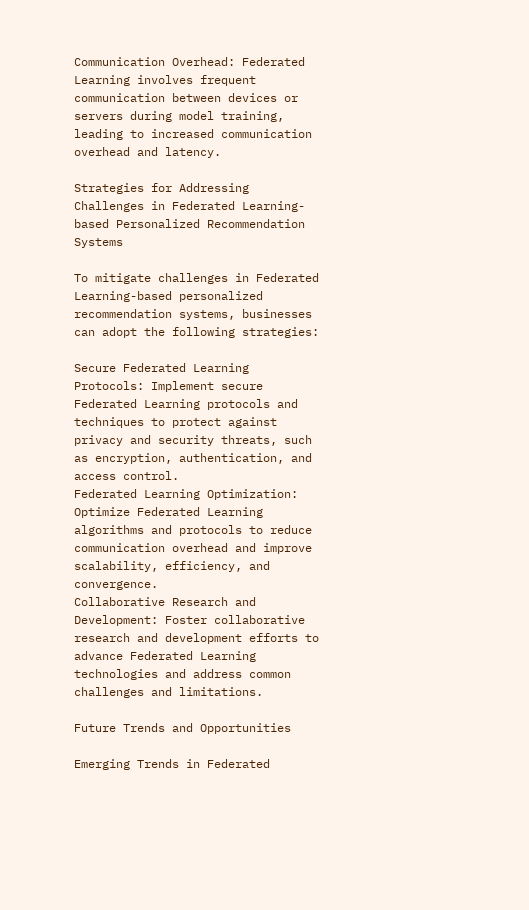Communication Overhead: Federated Learning involves frequent communication between devices or servers during model training, leading to increased communication overhead and latency.

Strategies for Addressing Challenges in Federated Learning-based Personalized Recommendation Systems

To mitigate challenges in Federated Learning-based personalized recommendation systems, businesses can adopt the following strategies:

Secure Federated Learning Protocols: Implement secure Federated Learning protocols and techniques to protect against privacy and security threats, such as encryption, authentication, and access control.
Federated Learning Optimization: Optimize Federated Learning algorithms and protocols to reduce communication overhead and improve scalability, efficiency, and convergence.
Collaborative Research and Development: Foster collaborative research and development efforts to advance Federated Learning technologies and address common challenges and limitations.

Future Trends and Opportunities

Emerging Trends in Federated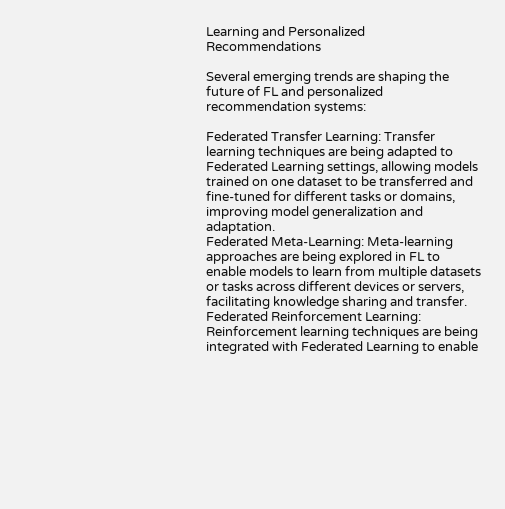Learning and Personalized Recommendations

Several emerging trends are shaping the future of FL and personalized recommendation systems:

Federated Transfer Learning: Transfer learning techniques are being adapted to Federated Learning settings, allowing models trained on one dataset to be transferred and fine-tuned for different tasks or domains, improving model generalization and adaptation.
Federated Meta-Learning: Meta-learning approaches are being explored in FL to enable models to learn from multiple datasets or tasks across different devices or servers, facilitating knowledge sharing and transfer.
Federated Reinforcement Learning: Reinforcement learning techniques are being integrated with Federated Learning to enable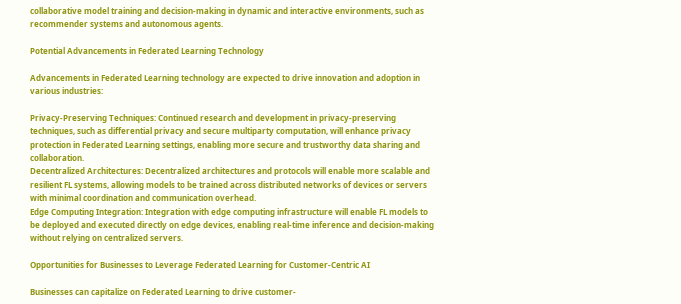collaborative model training and decision-making in dynamic and interactive environments, such as recommender systems and autonomous agents.

Potential Advancements in Federated Learning Technology

Advancements in Federated Learning technology are expected to drive innovation and adoption in various industries:

Privacy-Preserving Techniques: Continued research and development in privacy-preserving techniques, such as differential privacy and secure multiparty computation, will enhance privacy protection in Federated Learning settings, enabling more secure and trustworthy data sharing and collaboration.
Decentralized Architectures: Decentralized architectures and protocols will enable more scalable and resilient FL systems, allowing models to be trained across distributed networks of devices or servers with minimal coordination and communication overhead.
Edge Computing Integration: Integration with edge computing infrastructure will enable FL models to be deployed and executed directly on edge devices, enabling real-time inference and decision-making without relying on centralized servers.

Opportunities for Businesses to Leverage Federated Learning for Customer-Centric AI

Businesses can capitalize on Federated Learning to drive customer-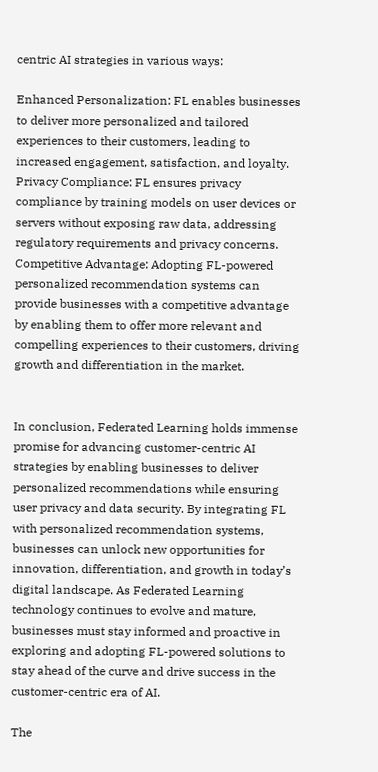centric AI strategies in various ways:

Enhanced Personalization: FL enables businesses to deliver more personalized and tailored experiences to their customers, leading to increased engagement, satisfaction, and loyalty.
Privacy Compliance: FL ensures privacy compliance by training models on user devices or servers without exposing raw data, addressing regulatory requirements and privacy concerns.
Competitive Advantage: Adopting FL-powered personalized recommendation systems can provide businesses with a competitive advantage by enabling them to offer more relevant and compelling experiences to their customers, driving growth and differentiation in the market.


In conclusion, Federated Learning holds immense promise for advancing customer-centric AI strategies by enabling businesses to deliver personalized recommendations while ensuring user privacy and data security. By integrating FL with personalized recommendation systems, businesses can unlock new opportunities for innovation, differentiation, and growth in today’s digital landscape. As Federated Learning technology continues to evolve and mature, businesses must stay informed and proactive in exploring and adopting FL-powered solutions to stay ahead of the curve and drive success in the customer-centric era of AI.

The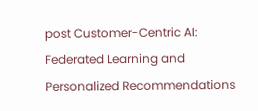post Customer-Centric AI: Federated Learning and Personalized Recommendations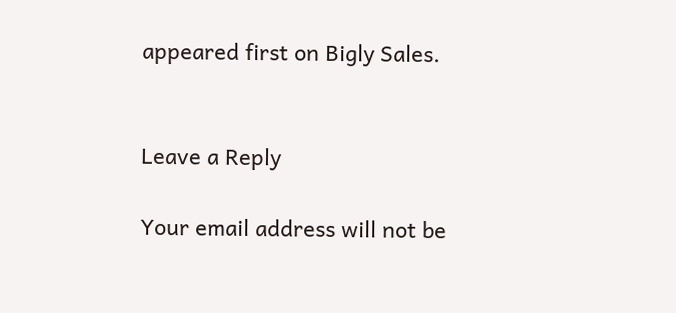appeared first on Bigly Sales.


Leave a Reply

Your email address will not be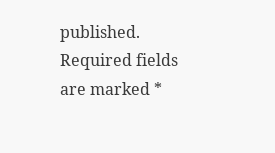published. Required fields are marked *